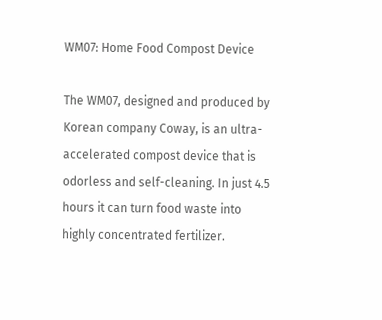WM07: Home Food Compost Device

The WM07, designed and produced by Korean company Coway, is an ultra-accelerated compost device that is odorless and self-cleaning. In just 4.5 hours it can turn food waste into highly concentrated fertilizer.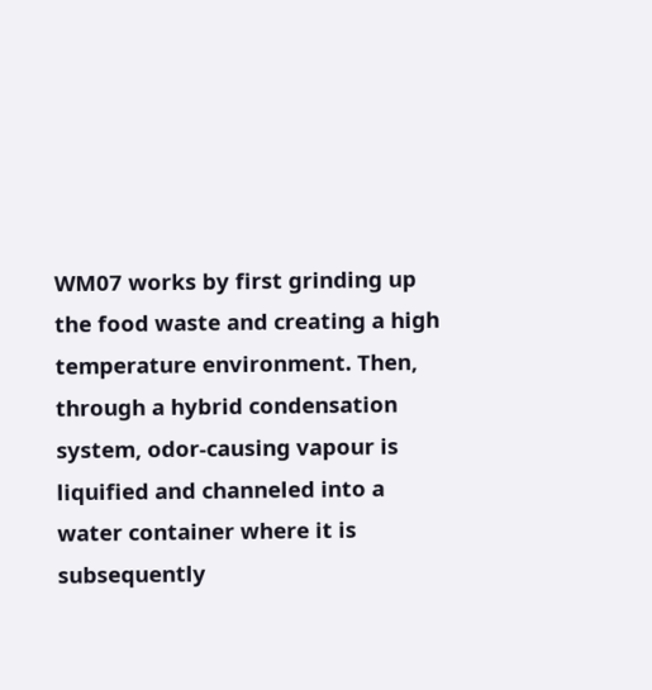WM07 works by first grinding up the food waste and creating a high temperature environment. Then, through a hybrid condensation system, odor-causing vapour is liquified and channeled into a water container where it is subsequently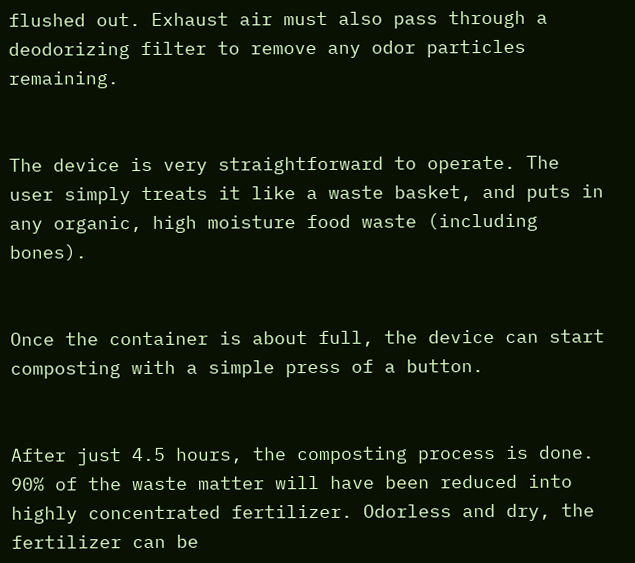flushed out. Exhaust air must also pass through a deodorizing filter to remove any odor particles remaining.


The device is very straightforward to operate. The user simply treats it like a waste basket, and puts in any organic, high moisture food waste (including bones).


Once the container is about full, the device can start composting with a simple press of a button.


After just 4.5 hours, the composting process is done. 90% of the waste matter will have been reduced into highly concentrated fertilizer. Odorless and dry, the fertilizer can be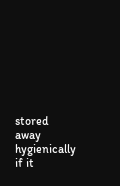stored away hygienically if it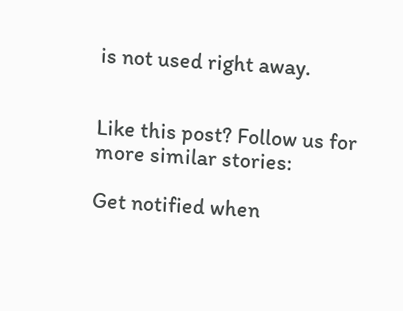is not used right away.


Like this post? Follow us for more similar stories:

Get notified when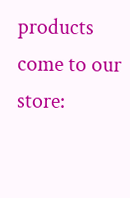products come to our store: